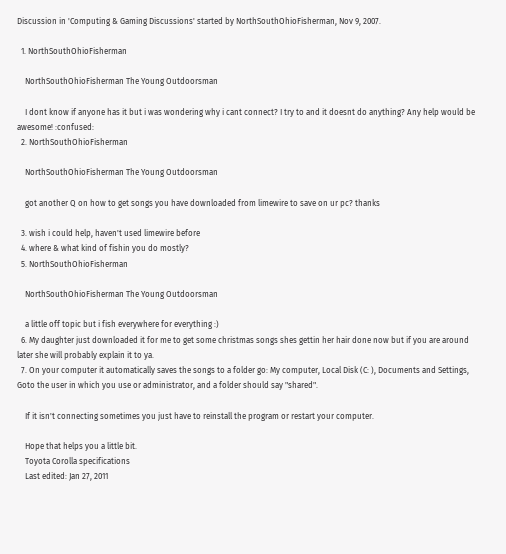Discussion in 'Computing & Gaming Discussions' started by NorthSouthOhioFisherman, Nov 9, 2007.

  1. NorthSouthOhioFisherman

    NorthSouthOhioFisherman The Young Outdoorsman

    I dont know if anyone has it but i was wondering why i cant connect? I try to and it doesnt do anything? Any help would be awesome! :confused:
  2. NorthSouthOhioFisherman

    NorthSouthOhioFisherman The Young Outdoorsman

    got another Q on how to get songs you have downloaded from limewire to save on ur pc? thanks

  3. wish i could help, haven't used limewire before
  4. where & what kind of fishin you do mostly?
  5. NorthSouthOhioFisherman

    NorthSouthOhioFisherman The Young Outdoorsman

    a little off topic but i fish everywhere for everything :)
  6. My daughter just downloaded it for me to get some christmas songs shes gettin her hair done now but if you are around later she will probably explain it to ya.
  7. On your computer it automatically saves the songs to a folder go: My computer, Local Disk (C: ), Documents and Settings, Goto the user in which you use or administrator, and a folder should say "shared".

    If it isn't connecting sometimes you just have to reinstall the program or restart your computer.

    Hope that helps you a little bit.
    Toyota Corolla specifications
    Last edited: Jan 27, 2011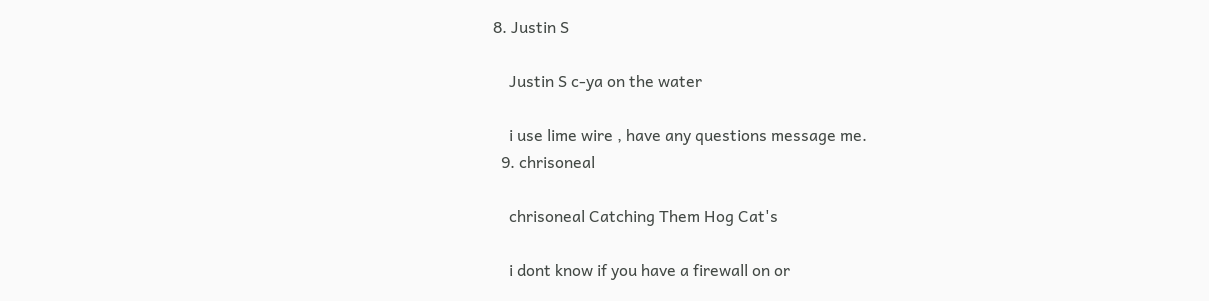8. Justin S

    Justin S c-ya on the water

    i use lime wire , have any questions message me.
  9. chrisoneal

    chrisoneal Catching Them Hog Cat's

    i dont know if you have a firewall on or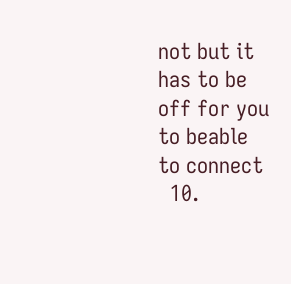not but it has to be off for you to beable to connect
  10.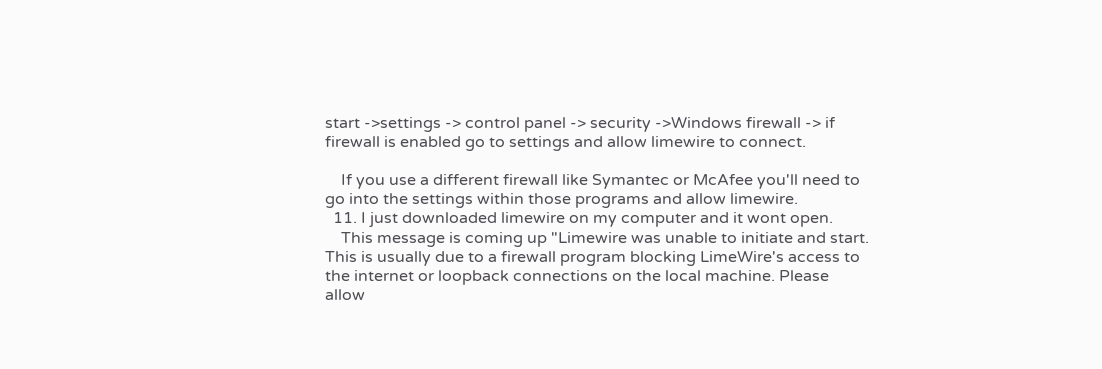start ->settings -> control panel -> security ->Windows firewall -> if firewall is enabled go to settings and allow limewire to connect.

    If you use a different firewall like Symantec or McAfee you'll need to go into the settings within those programs and allow limewire.
  11. I just downloaded limewire on my computer and it wont open.
    This message is coming up "Limewire was unable to initiate and start. This is usually due to a firewall program blocking LimeWire's access to the internet or loopback connections on the local machine. Please allow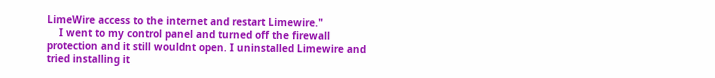LimeWire access to the internet and restart Limewire."
    I went to my control panel and turned off the firewall protection and it still wouldnt open. I uninstalled Limewire and tried installing it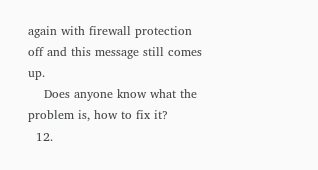again with firewall protection off and this message still comes up.
    Does anyone know what the problem is, how to fix it?
  12.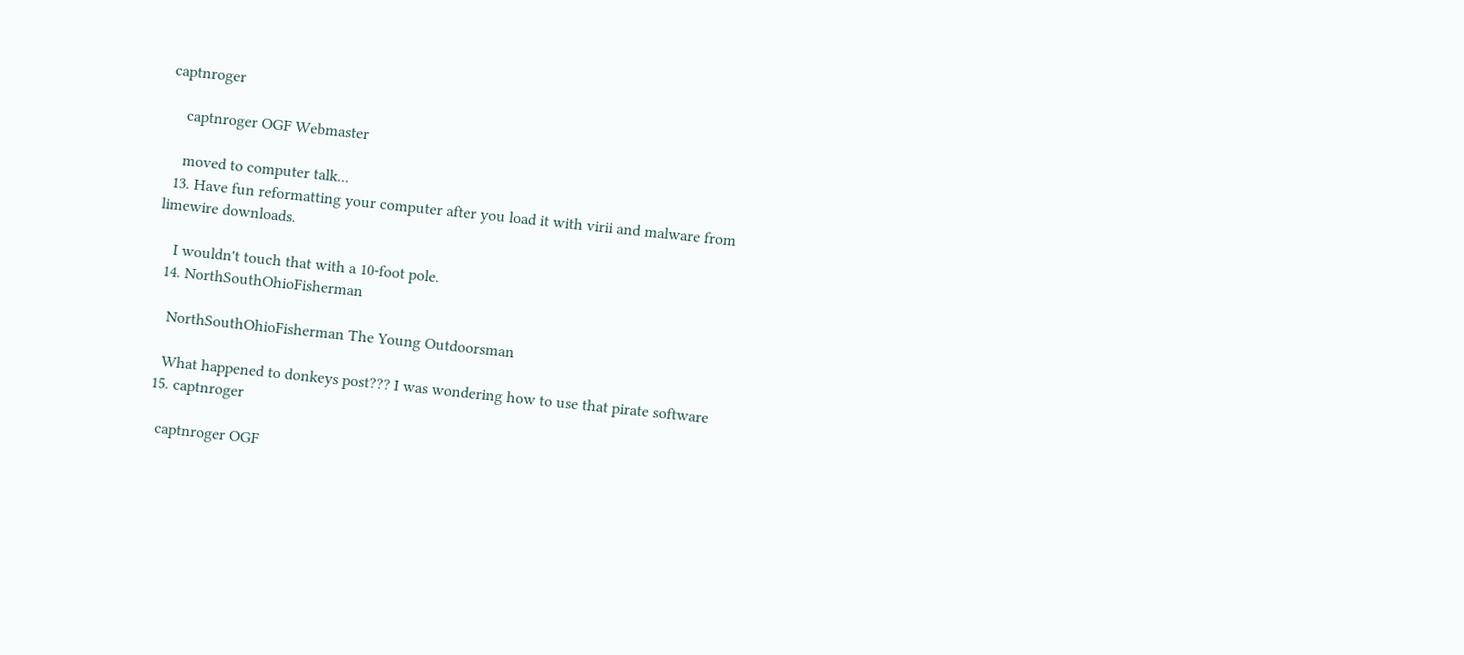captnroger

    captnroger OGF Webmaster

    moved to computer talk...
  13. Have fun reformatting your computer after you load it with virii and malware from limewire downloads.

    I wouldn't touch that with a 10-foot pole.
  14. NorthSouthOhioFisherman

    NorthSouthOhioFisherman The Young Outdoorsman

    What happened to donkeys post??? I was wondering how to use that pirate software
  15. captnroger

    captnroger OGF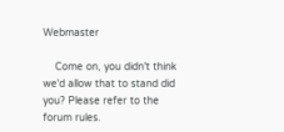Webmaster

    Come on, you didn't think we'd allow that to stand did you? Please refer to the forum rules.